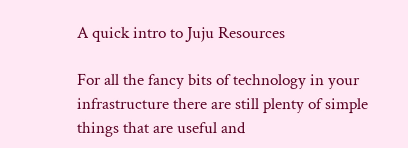A quick intro to Juju Resources

For all the fancy bits of technology in your infrastructure there are still plenty of simple things that are useful and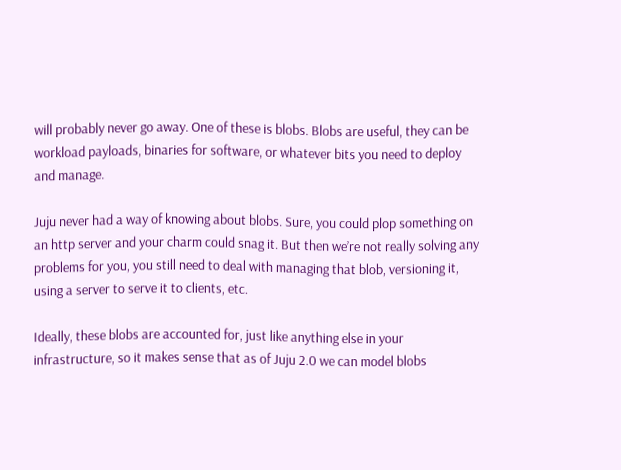will probably never go away. One of these is blobs. Blobs are useful, they can be workload payloads, binaries for software, or whatever bits you need to deploy and manage.

Juju never had a way of knowing about blobs. Sure, you could plop something on an http server and your charm could snag it. But then we’re not really solving any problems for you, you still need to deal with managing that blob, versioning it, using a server to serve it to clients, etc.

Ideally, these blobs are accounted for, just like anything else in your infrastructure, so it makes sense that as of Juju 2.0 we can model blobs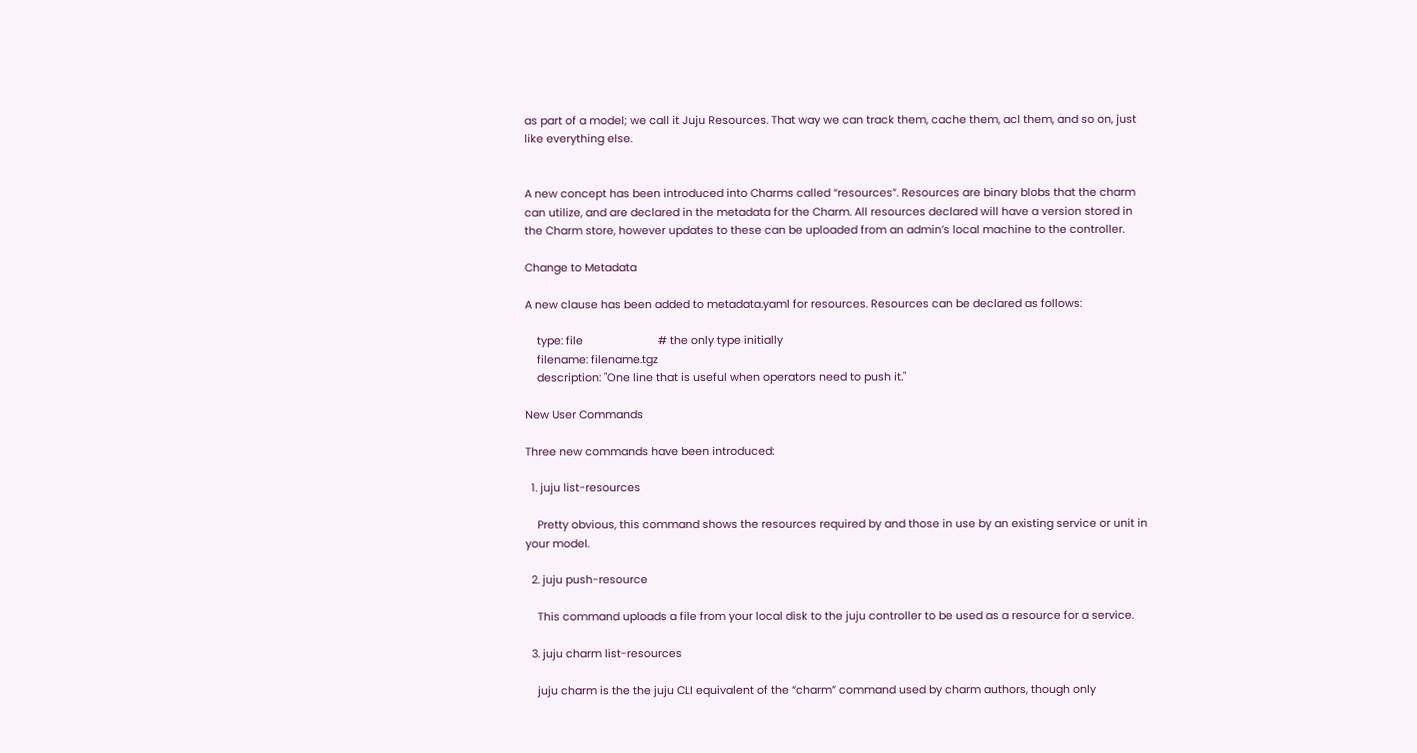as part of a model; we call it Juju Resources. That way we can track them, cache them, acl them, and so on, just like everything else.


A new concept has been introduced into Charms called “resources”. Resources are binary blobs that the charm can utilize, and are declared in the metadata for the Charm. All resources declared will have a version stored in the Charm store, however updates to these can be uploaded from an admin’s local machine to the controller.

Change to Metadata

A new clause has been added to metadata.yaml for resources. Resources can be declared as follows:

    type: file                         # the only type initially
    filename: filename.tgz
    description: "One line that is useful when operators need to push it."

New User Commands

Three new commands have been introduced:

  1. juju list-resources

    Pretty obvious, this command shows the resources required by and those in use by an existing service or unit in your model.

  2. juju push-resource

    This command uploads a file from your local disk to the juju controller to be used as a resource for a service.

  3. juju charm list-resources

    juju charm is the the juju CLI equivalent of the “charm” command used by charm authors, though only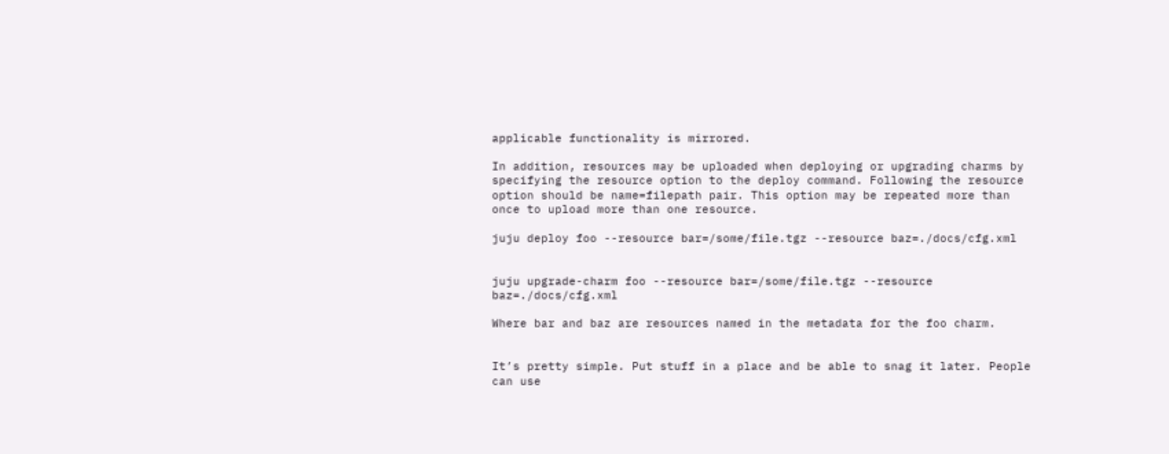applicable functionality is mirrored.

In addition, resources may be uploaded when deploying or upgrading charms by specifying the resource option to the deploy command. Following the resource option should be name=filepath pair. This option may be repeated more than once to upload more than one resource.

juju deploy foo --resource bar=/some/file.tgz --resource baz=./docs/cfg.xml


juju upgrade-charm foo --resource bar=/some/file.tgz --resource baz=./docs/cfg.xml

Where bar and baz are resources named in the metadata for the foo charm.


It’s pretty simple. Put stuff in a place and be able to snag it later. People can use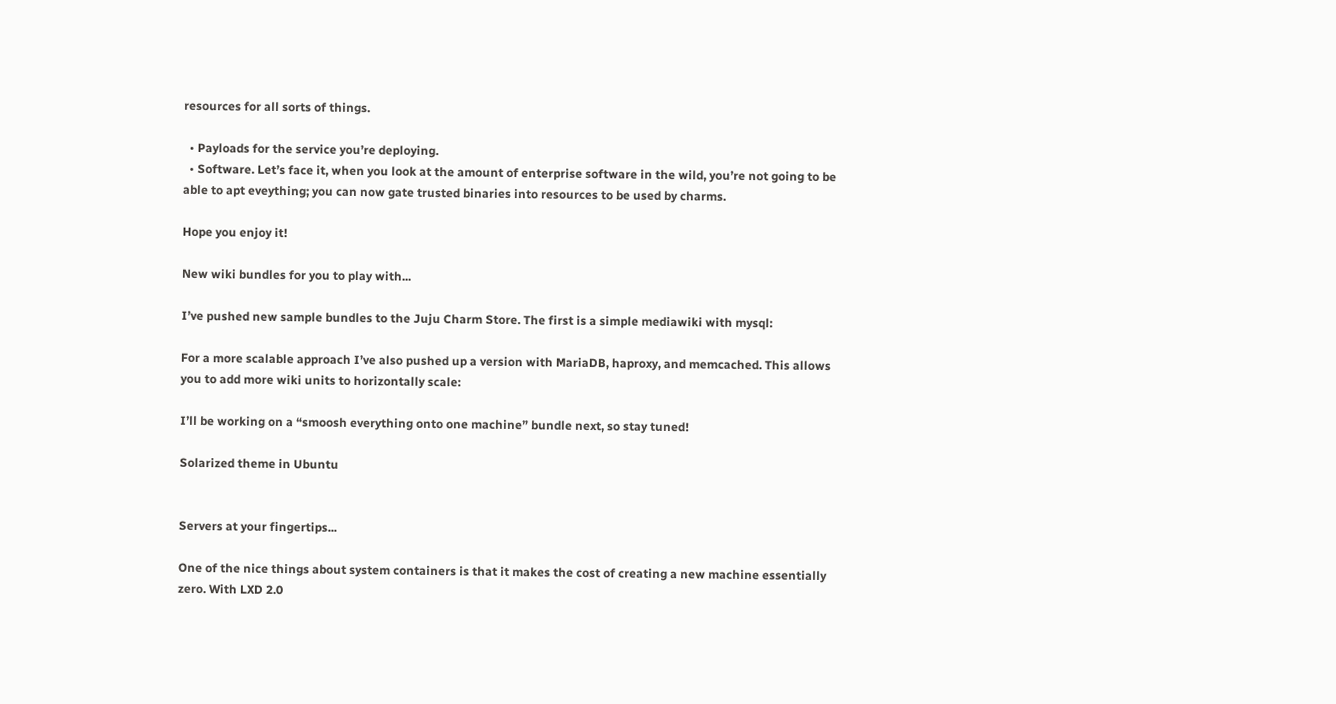resources for all sorts of things.

  • Payloads for the service you’re deploying.
  • Software. Let’s face it, when you look at the amount of enterprise software in the wild, you’re not going to be able to apt eveything; you can now gate trusted binaries into resources to be used by charms.

Hope you enjoy it!

New wiki bundles for you to play with...

I’ve pushed new sample bundles to the Juju Charm Store. The first is a simple mediawiki with mysql:

For a more scalable approach I’ve also pushed up a version with MariaDB, haproxy, and memcached. This allows you to add more wiki units to horizontally scale:

I’ll be working on a “smoosh everything onto one machine” bundle next, so stay tuned!

Solarized theme in Ubuntu


Servers at your fingertips...

One of the nice things about system containers is that it makes the cost of creating a new machine essentially zero. With LXD 2.0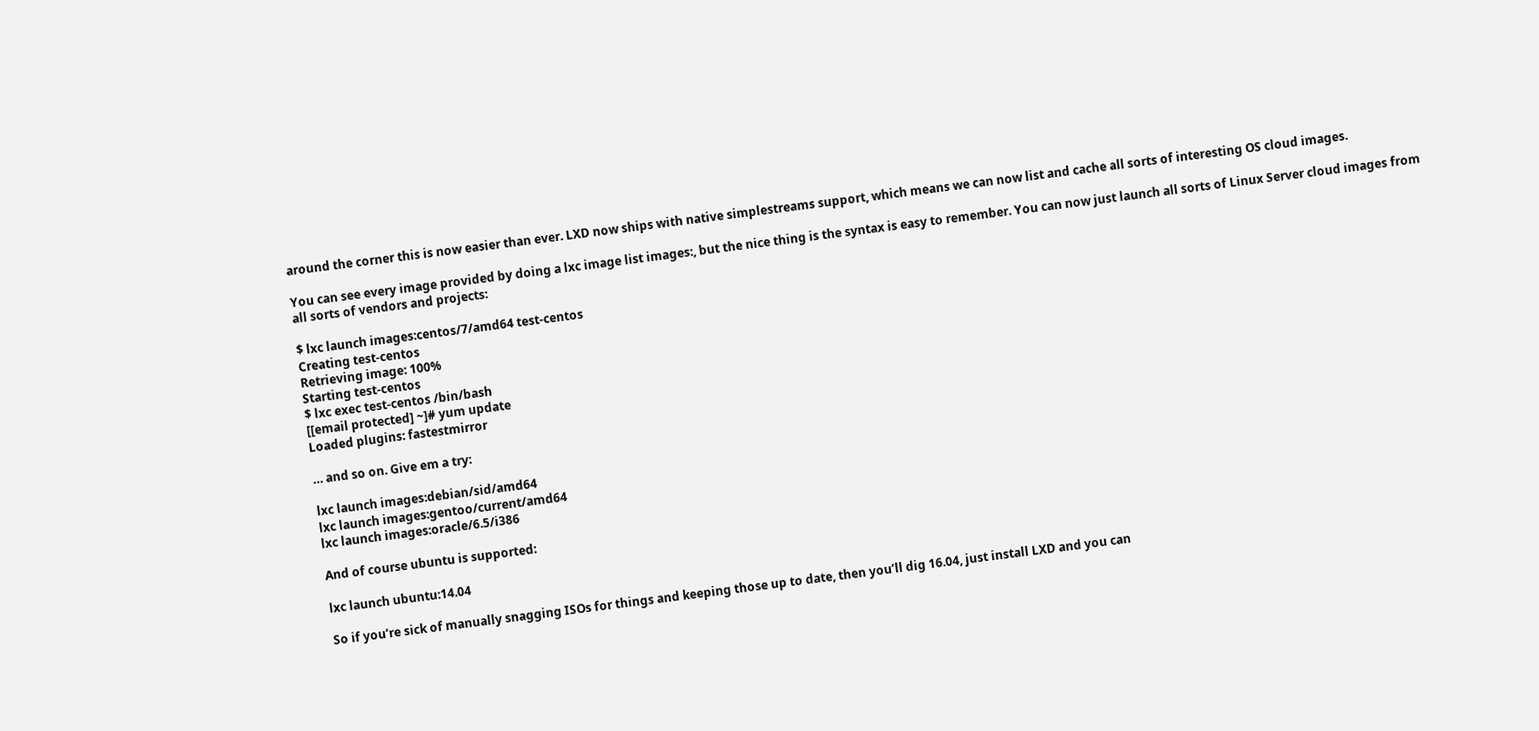around the corner this is now easier than ever. LXD now ships with native simplestreams support, which means we can now list and cache all sorts of interesting OS cloud images.

You can see every image provided by doing a lxc image list images:, but the nice thing is the syntax is easy to remember. You can now just launch all sorts of Linux Server cloud images from all sorts of vendors and projects:

$ lxc launch images:centos/7/amd64 test-centos
Creating test-centos
Retrieving image: 100%
Starting test-centos
$ lxc exec test-centos /bin/bash
[[email protected] ~]# yum update
Loaded plugins: fastestmirror

… and so on. Give em a try:

lxc launch images:debian/sid/amd64
lxc launch images:gentoo/current/amd64
lxc launch images:oracle/6.5/i386

And of course ubuntu is supported:

lxc launch ubuntu:14.04

So if you’re sick of manually snagging ISOs for things and keeping those up to date, then you’ll dig 16.04, just install LXD and you can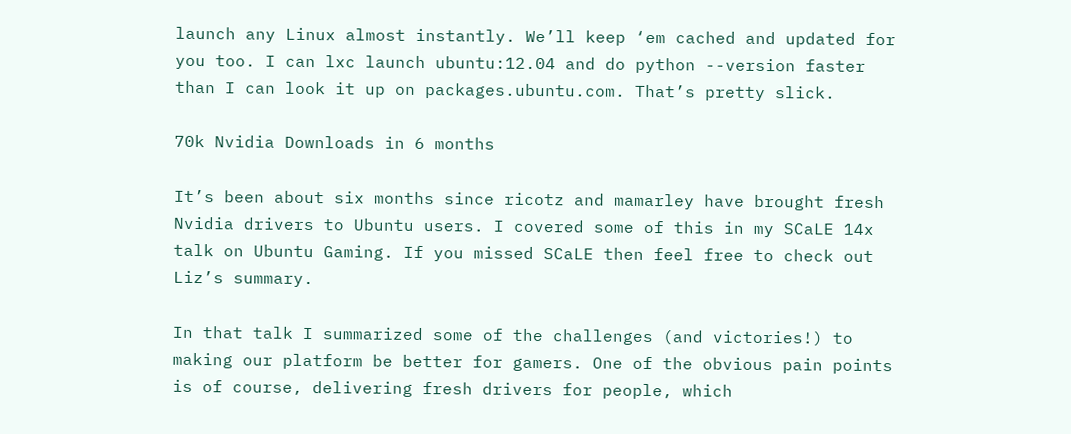launch any Linux almost instantly. We’ll keep ‘em cached and updated for you too. I can lxc launch ubuntu:12.04 and do python --version faster than I can look it up on packages.ubuntu.com. That’s pretty slick.

70k Nvidia Downloads in 6 months

It’s been about six months since ricotz and mamarley have brought fresh Nvidia drivers to Ubuntu users. I covered some of this in my SCaLE 14x talk on Ubuntu Gaming. If you missed SCaLE then feel free to check out Liz’s summary.

In that talk I summarized some of the challenges (and victories!) to making our platform be better for gamers. One of the obvious pain points is of course, delivering fresh drivers for people, which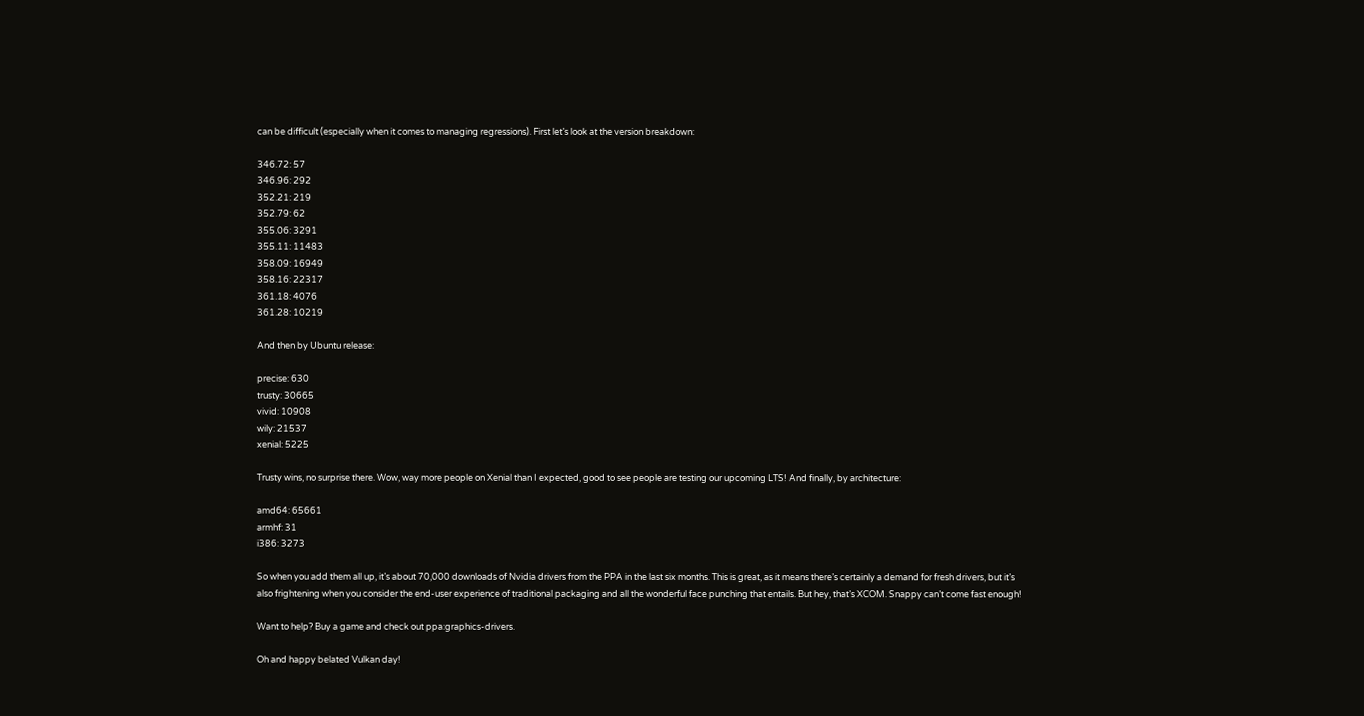can be difficult (especially when it comes to managing regressions). First let’s look at the version breakdown:

346.72: 57
346.96: 292
352.21: 219
352.79: 62
355.06: 3291
355.11: 11483
358.09: 16949
358.16: 22317
361.18: 4076
361.28: 10219

And then by Ubuntu release:

precise: 630
trusty: 30665
vivid: 10908
wily: 21537
xenial: 5225

Trusty wins, no surprise there. Wow, way more people on Xenial than I expected, good to see people are testing our upcoming LTS! And finally, by architecture:

amd64: 65661
armhf: 31
i386: 3273

So when you add them all up, it’s about 70,000 downloads of Nvidia drivers from the PPA in the last six months. This is great, as it means there’s certainly a demand for fresh drivers, but it’s also frightening when you consider the end-user experience of traditional packaging and all the wonderful face punching that entails. But hey, that’s XCOM. Snappy can’t come fast enough!

Want to help? Buy a game and check out ppa:graphics-drivers.

Oh and happy belated Vulkan day!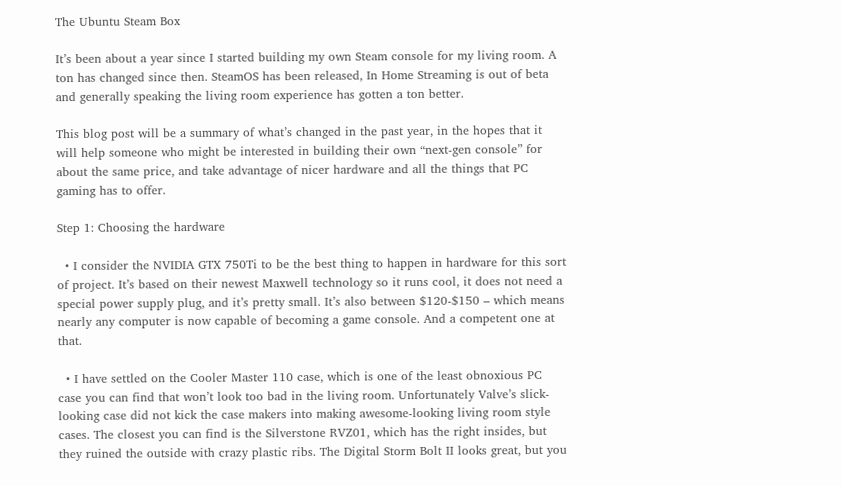The Ubuntu Steam Box

It’s been about a year since I started building my own Steam console for my living room. A ton has changed since then. SteamOS has been released, In Home Streaming is out of beta and generally speaking the living room experience has gotten a ton better.

This blog post will be a summary of what’s changed in the past year, in the hopes that it will help someone who might be interested in building their own “next-gen console” for about the same price, and take advantage of nicer hardware and all the things that PC gaming has to offer.

Step 1: Choosing the hardware

  • I consider the NVIDIA GTX 750Ti to be the best thing to happen in hardware for this sort of project. It’s based on their newest Maxwell technology so it runs cool, it does not need a special power supply plug, and it’s pretty small. It’s also between $120-$150 – which means nearly any computer is now capable of becoming a game console. And a competent one at that.

  • I have settled on the Cooler Master 110 case, which is one of the least obnoxious PC case you can find that won’t look too bad in the living room. Unfortunately Valve’s slick-looking case did not kick the case makers into making awesome-looking living room style cases. The closest you can find is the Silverstone RVZ01, which has the right insides, but they ruined the outside with crazy plastic ribs. The Digital Storm Bolt II looks great, but you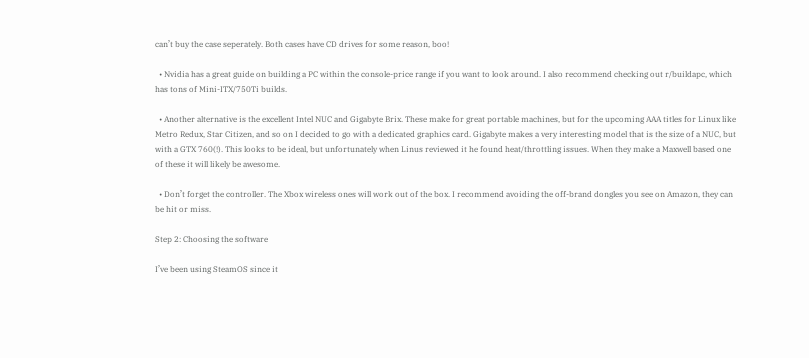can’t buy the case seperately. Both cases have CD drives for some reason, boo!

  • Nvidia has a great guide on building a PC within the console-price range if you want to look around. I also recommend checking out r/buildapc, which has tons of Mini-ITX/750Ti builds.

  • Another alternative is the excellent Intel NUC and Gigabyte Brix. These make for great portable machines, but for the upcoming AAA titles for Linux like Metro Redux, Star Citizen, and so on I decided to go with a dedicated graphics card. Gigabyte makes a very interesting model that is the size of a NUC, but with a GTX 760(!). This looks to be ideal, but unfortunately when Linus reviewed it he found heat/throttling issues. When they make a Maxwell based one of these it will likely be awesome.

  • Don’t forget the controller. The Xbox wireless ones will work out of the box. I recommend avoiding the off-brand dongles you see on Amazon, they can be hit or miss.

Step 2: Choosing the software

I’ve been using SteamOS since it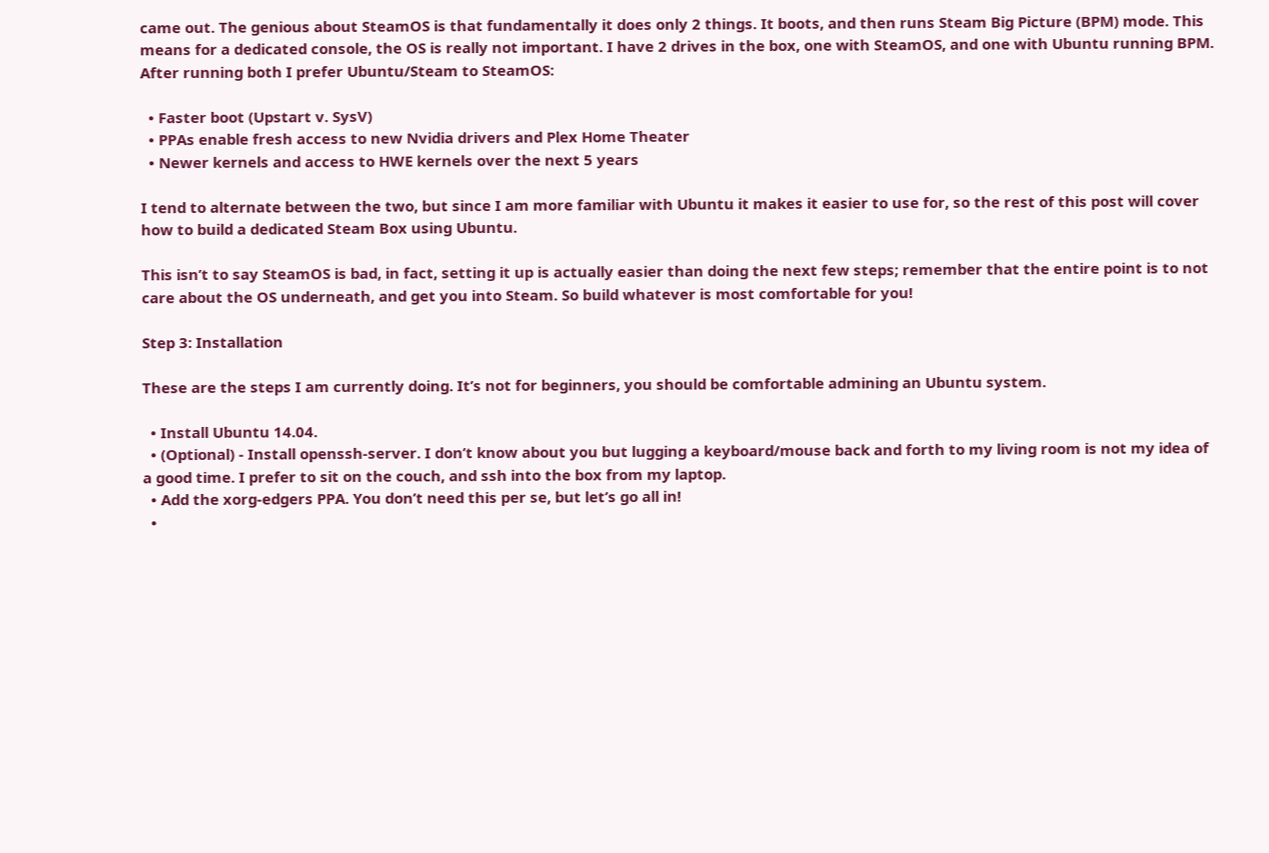came out. The genious about SteamOS is that fundamentally it does only 2 things. It boots, and then runs Steam Big Picture (BPM) mode. This means for a dedicated console, the OS is really not important. I have 2 drives in the box, one with SteamOS, and one with Ubuntu running BPM. After running both I prefer Ubuntu/Steam to SteamOS:

  • Faster boot (Upstart v. SysV)
  • PPAs enable fresh access to new Nvidia drivers and Plex Home Theater
  • Newer kernels and access to HWE kernels over the next 5 years

I tend to alternate between the two, but since I am more familiar with Ubuntu it makes it easier to use for, so the rest of this post will cover how to build a dedicated Steam Box using Ubuntu.

This isn’t to say SteamOS is bad, in fact, setting it up is actually easier than doing the next few steps; remember that the entire point is to not care about the OS underneath, and get you into Steam. So build whatever is most comfortable for you!

Step 3: Installation

These are the steps I am currently doing. It’s not for beginners, you should be comfortable admining an Ubuntu system.

  • Install Ubuntu 14.04.
  • (Optional) - Install openssh-server. I don’t know about you but lugging a keyboard/mouse back and forth to my living room is not my idea of a good time. I prefer to sit on the couch, and ssh into the box from my laptop.
  • Add the xorg-edgers PPA. You don’t need this per se, but let’s go all in!
  •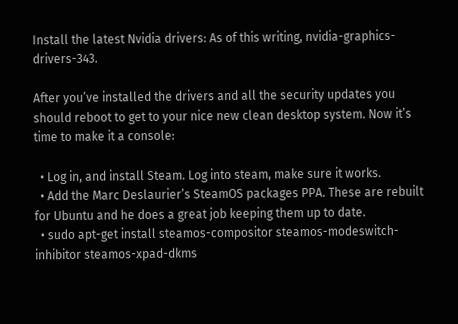Install the latest Nvidia drivers: As of this writing, nvidia-graphics-drivers-343.

After you’ve installed the drivers and all the security updates you should reboot to get to your nice new clean desktop system. Now it’s time to make it a console:

  • Log in, and install Steam. Log into steam, make sure it works.
  • Add the Marc Deslaurier’s SteamOS packages PPA. These are rebuilt for Ubuntu and he does a great job keeping them up to date.
  • sudo apt-get install steamos-compositor steamos-modeswitch-inhibitor steamos-xpad-dkms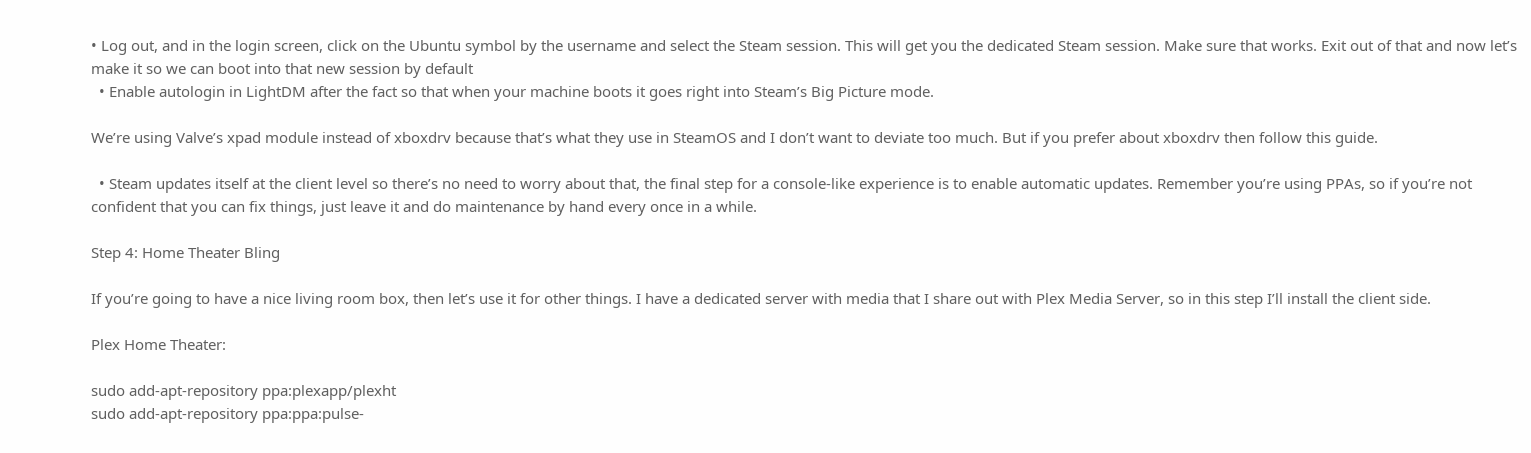• Log out, and in the login screen, click on the Ubuntu symbol by the username and select the Steam session. This will get you the dedicated Steam session. Make sure that works. Exit out of that and now let’s make it so we can boot into that new session by default
  • Enable autologin in LightDM after the fact so that when your machine boots it goes right into Steam’s Big Picture mode.

We’re using Valve’s xpad module instead of xboxdrv because that’s what they use in SteamOS and I don’t want to deviate too much. But if you prefer about xboxdrv then follow this guide.

  • Steam updates itself at the client level so there’s no need to worry about that, the final step for a console-like experience is to enable automatic updates. Remember you’re using PPAs, so if you’re not confident that you can fix things, just leave it and do maintenance by hand every once in a while.

Step 4: Home Theater Bling

If you’re going to have a nice living room box, then let’s use it for other things. I have a dedicated server with media that I share out with Plex Media Server, so in this step I’ll install the client side.

Plex Home Theater:

sudo add-apt-repository ppa:plexapp/plexht
sudo add-apt-repository ppa:ppa:pulse-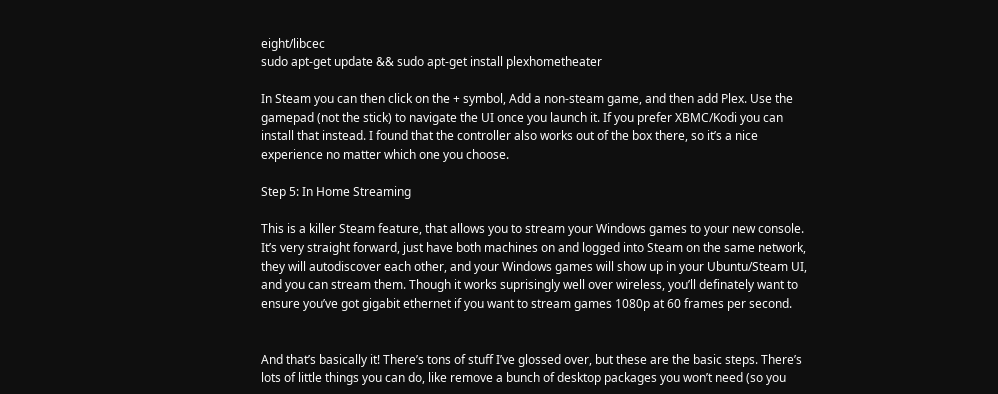eight/libcec
sudo apt-get update && sudo apt-get install plexhometheater

In Steam you can then click on the + symbol, Add a non-steam game, and then add Plex. Use the gamepad (not the stick) to navigate the UI once you launch it. If you prefer XBMC/Kodi you can install that instead. I found that the controller also works out of the box there, so it’s a nice experience no matter which one you choose.

Step 5: In Home Streaming

This is a killer Steam feature, that allows you to stream your Windows games to your new console. It’s very straight forward, just have both machines on and logged into Steam on the same network, they will autodiscover each other, and your Windows games will show up in your Ubuntu/Steam UI, and you can stream them. Though it works suprisingly well over wireless, you’ll definately want to ensure you’ve got gigabit ethernet if you want to stream games 1080p at 60 frames per second.


And that’s basically it! There’s tons of stuff I’ve glossed over, but these are the basic steps. There’s lots of little things you can do, like remove a bunch of desktop packages you won’t need (so you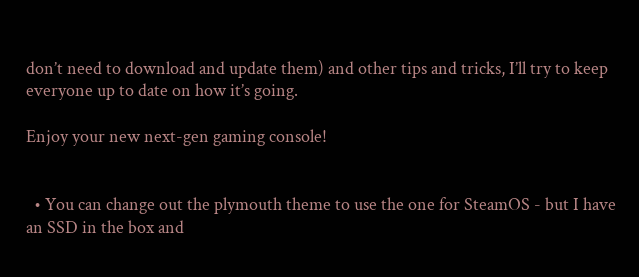don’t need to download and update them) and other tips and tricks, I’ll try to keep everyone up to date on how it’s going.

Enjoy your new next-gen gaming console!


  • You can change out the plymouth theme to use the one for SteamOS - but I have an SSD in the box and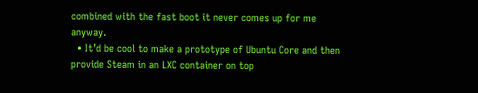combined with the fast boot it never comes up for me anyway.
  • It’d be cool to make a prototype of Ubuntu Core and then provide Steam in an LXC container on top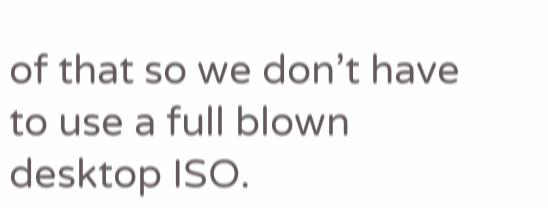of that so we don’t have to use a full blown desktop ISO.